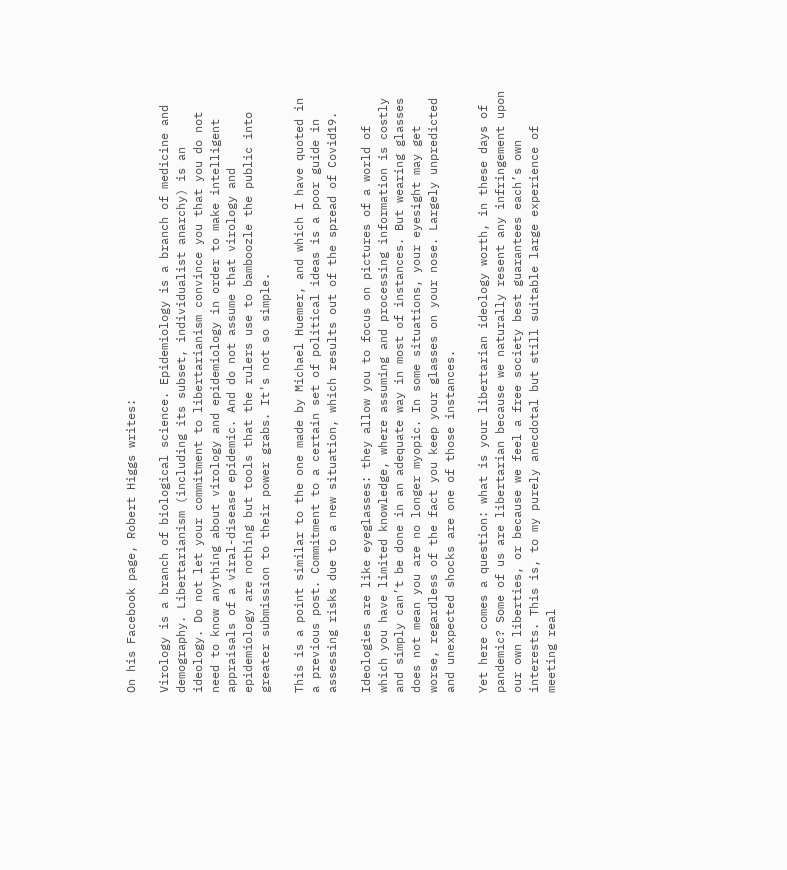On his Facebook page, Robert Higgs writes:

Virology is a branch of biological science. Epidemiology is a branch of medicine and demography. Libertarianism (including its subset, individualist anarchy) is an ideology. Do not let your commitment to libertarianism convince you that you do not need to know anything about virology and epidemiology in order to make intelligent appraisals of a viral-disease epidemic. And do not assume that virology and epidemiology are nothing but tools that the rulers use to bamboozle the public into greater submission to their power grabs. It’s not so simple.

This is a point similar to the one made by Michael Huemer, and which I have quoted in a previous post. Commitment to a certain set of political ideas is a poor guide in assessing risks due to a new situation, which results out of the spread of Covid19.

Ideologies are like eyeglasses: they allow you to focus on pictures of a world of which you have limited knowledge, where assuming and processing information is costly and simply can’t be done in an adequate way in most of instances. But wearing glasses does not mean you are no longer myopic. In some situations, your eyesight may get worse, regardless of the fact you keep your glasses on your nose. Largely unpredicted and unexpected shocks are one of those instances.

Yet here comes a question: what is your libertarian ideology worth, in these days of pandemic? Some of us are libertarian because we naturally resent any infringement upon our own liberties, or because we feel a free society best guarantees each’s own interests. This is, to my purely anecdotal but still suitable large experience of meeting real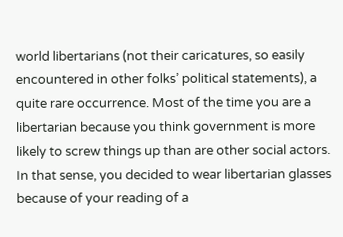world libertarians (not their caricatures, so easily encountered in other folks’ political statements), a quite rare occurrence. Most of the time you are a libertarian because you think government is more likely to screw things up than are other social actors. In that sense, you decided to wear libertarian glasses because of your reading of a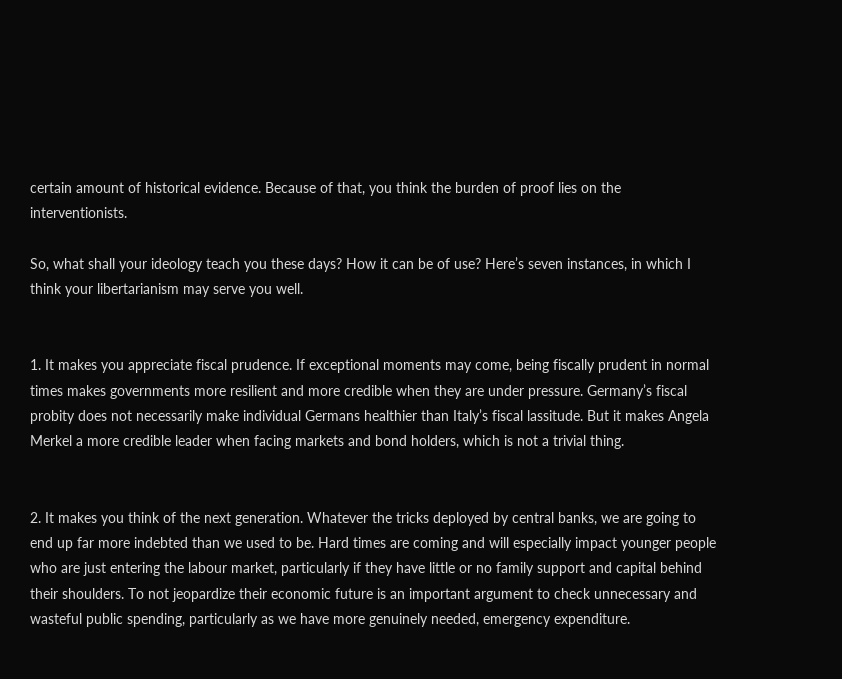certain amount of historical evidence. Because of that, you think the burden of proof lies on the interventionists.

So, what shall your ideology teach you these days? How it can be of use? Here’s seven instances, in which I think your libertarianism may serve you well.


1. It makes you appreciate fiscal prudence. If exceptional moments may come, being fiscally prudent in normal times makes governments more resilient and more credible when they are under pressure. Germany’s fiscal probity does not necessarily make individual Germans healthier than Italy’s fiscal lassitude. But it makes Angela Merkel a more credible leader when facing markets and bond holders, which is not a trivial thing.


2. It makes you think of the next generation. Whatever the tricks deployed by central banks, we are going to end up far more indebted than we used to be. Hard times are coming and will especially impact younger people who are just entering the labour market, particularly if they have little or no family support and capital behind their shoulders. To not jeopardize their economic future is an important argument to check unnecessary and wasteful public spending, particularly as we have more genuinely needed, emergency expenditure.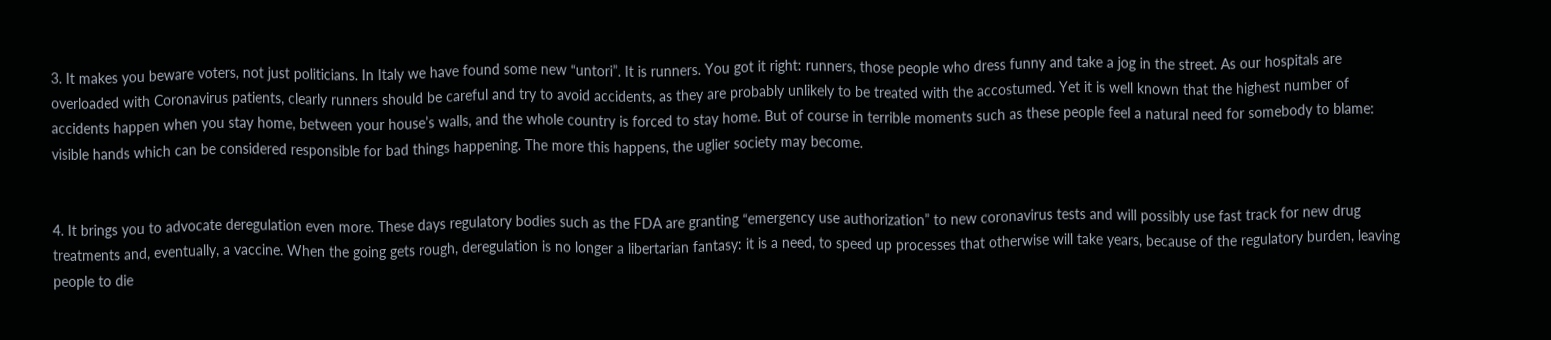3. It makes you beware voters, not just politicians. In Italy we have found some new “untori”. It is runners. You got it right: runners, those people who dress funny and take a jog in the street. As our hospitals are overloaded with Coronavirus patients, clearly runners should be careful and try to avoid accidents, as they are probably unlikely to be treated with the accostumed. Yet it is well known that the highest number of accidents happen when you stay home, between your house’s walls, and the whole country is forced to stay home. But of course in terrible moments such as these people feel a natural need for somebody to blame: visible hands which can be considered responsible for bad things happening. The more this happens, the uglier society may become.


4. It brings you to advocate deregulation even more. These days regulatory bodies such as the FDA are granting “emergency use authorization” to new coronavirus tests and will possibly use fast track for new drug treatments and, eventually, a vaccine. When the going gets rough, deregulation is no longer a libertarian fantasy: it is a need, to speed up processes that otherwise will take years, because of the regulatory burden, leaving people to die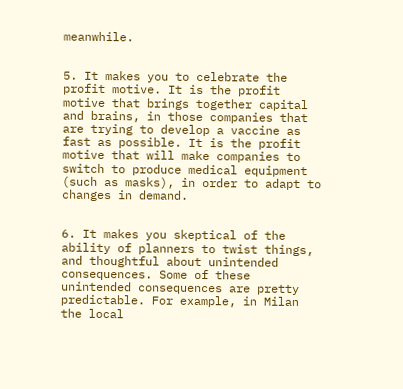meanwhile.


5. It makes you to celebrate the profit motive. It is the profit motive that brings together capital and brains, in those companies that are trying to develop a vaccine as fast as possible. It is the profit motive that will make companies to switch to produce medical equipment (such as masks), in order to adapt to changes in demand.


6. It makes you skeptical of the ability of planners to twist things, and thoughtful about unintended consequences. Some of these unintended consequences are pretty predictable. For example, in Milan the local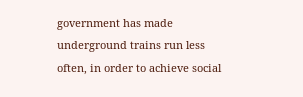government has made underground trains run less often, in order to achieve social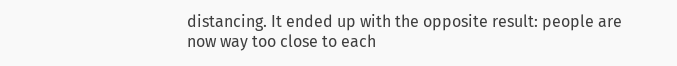distancing. It ended up with the opposite result: people are now way too close to each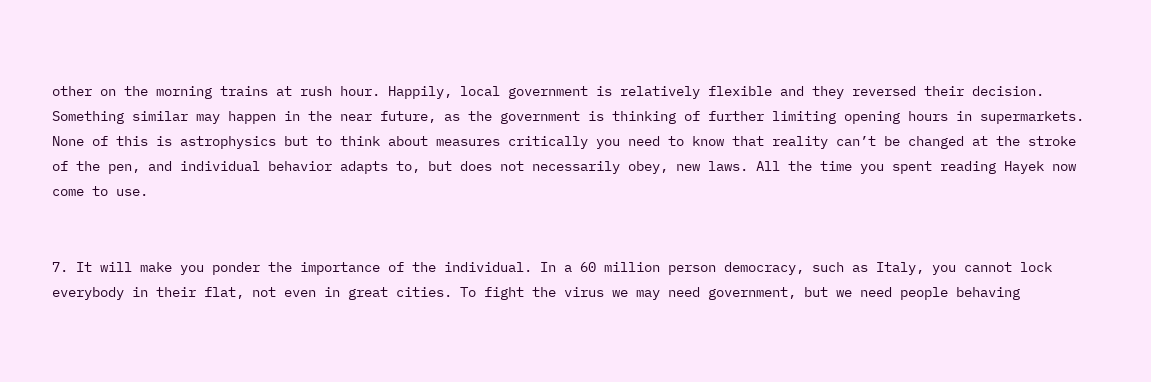other on the morning trains at rush hour. Happily, local government is relatively flexible and they reversed their decision. Something similar may happen in the near future, as the government is thinking of further limiting opening hours in supermarkets. None of this is astrophysics but to think about measures critically you need to know that reality can’t be changed at the stroke of the pen, and individual behavior adapts to, but does not necessarily obey, new laws. All the time you spent reading Hayek now come to use.


7. It will make you ponder the importance of the individual. In a 60 million person democracy, such as Italy, you cannot lock everybody in their flat, not even in great cities. To fight the virus we may need government, but we need people behaving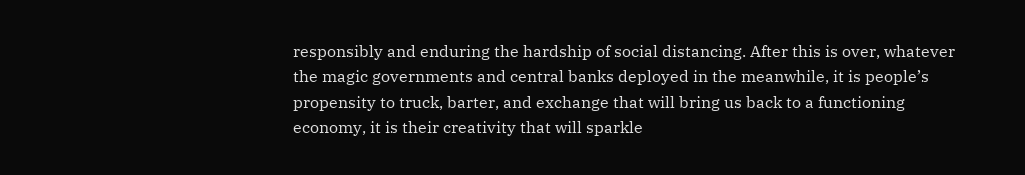responsibly and enduring the hardship of social distancing. After this is over, whatever the magic governments and central banks deployed in the meanwhile, it is people’s propensity to truck, barter, and exchange that will bring us back to a functioning economy, it is their creativity that will sparkle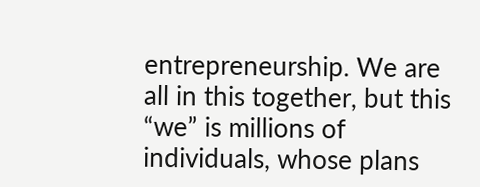entrepreneurship. We are all in this together, but this “we” is millions of individuals, whose plans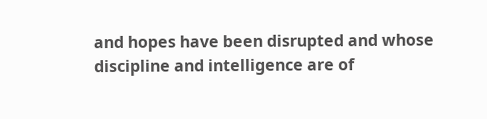and hopes have been disrupted and whose discipline and intelligence are of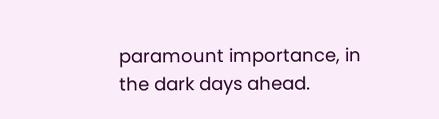paramount importance, in the dark days ahead.